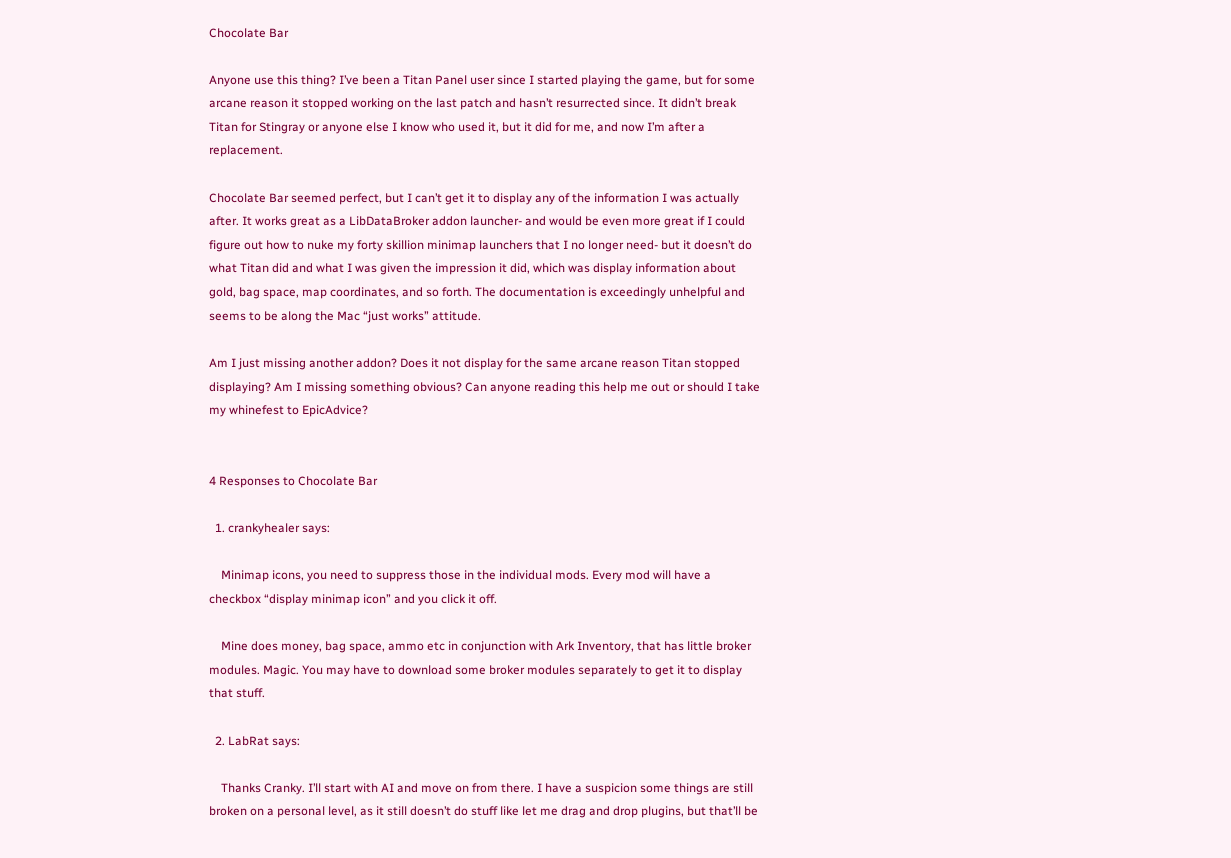Chocolate Bar

Anyone use this thing? I’ve been a Titan Panel user since I started playing the game, but for some arcane reason it stopped working on the last patch and hasn’t resurrected since. It didn’t break Titan for Stingray or anyone else I know who used it, but it did for me, and now I’m after a replacement.

Chocolate Bar seemed perfect, but I can’t get it to display any of the information I was actually after. It works great as a LibDataBroker addon launcher- and would be even more great if I could figure out how to nuke my forty skillion minimap launchers that I no longer need- but it doesn’t do what Titan did and what I was given the impression it did, which was display information about gold, bag space, map coordinates, and so forth. The documentation is exceedingly unhelpful and seems to be along the Mac “just works” attitude.

Am I just missing another addon? Does it not display for the same arcane reason Titan stopped displaying? Am I missing something obvious? Can anyone reading this help me out or should I take my whinefest to EpicAdvice?


4 Responses to Chocolate Bar

  1. crankyhealer says:

    Minimap icons, you need to suppress those in the individual mods. Every mod will have a checkbox “display minimap icon” and you click it off.

    Mine does money, bag space, ammo etc in conjunction with Ark Inventory, that has little broker modules. Magic. You may have to download some broker modules separately to get it to display that stuff.

  2. LabRat says:

    Thanks Cranky. I’ll start with AI and move on from there. I have a suspicion some things are still broken on a personal level, as it still doesn’t do stuff like let me drag and drop plugins, but that’ll be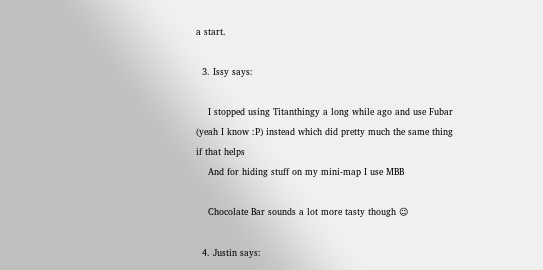a start.

  3. Issy says:

    I stopped using Titanthingy a long while ago and use Fubar (yeah I know :P) instead which did pretty much the same thing if that helps
    And for hiding stuff on my mini-map I use MBB

    Chocolate Bar sounds a lot more tasty though 😉

  4. Justin says: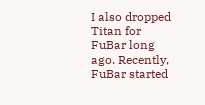I also dropped Titan for FuBar long ago. Recently, FuBar started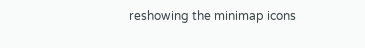reshowing the minimap icons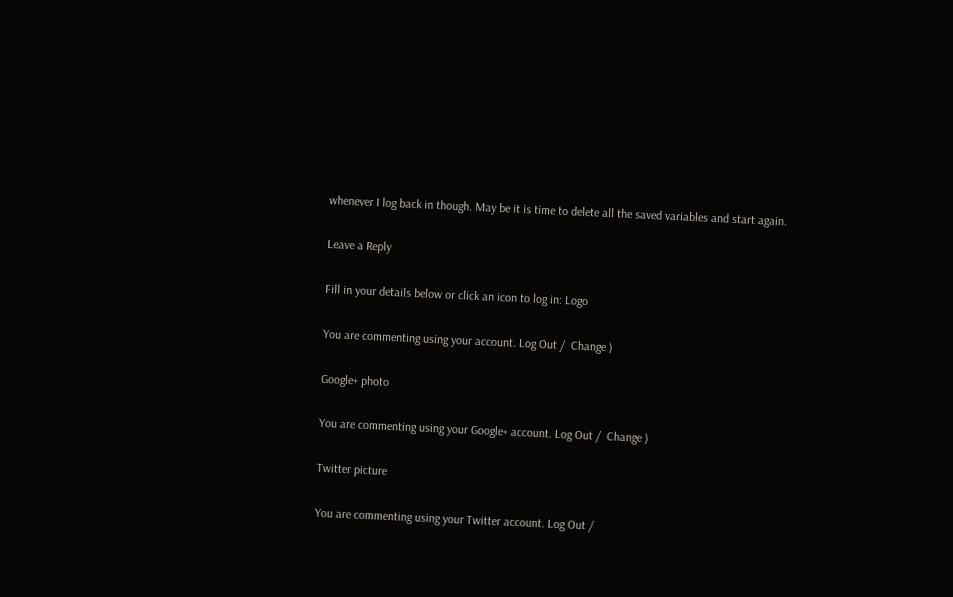whenever I log back in though. May be it is time to delete all the saved variables and start again.

Leave a Reply

Fill in your details below or click an icon to log in: Logo

You are commenting using your account. Log Out /  Change )

Google+ photo

You are commenting using your Google+ account. Log Out /  Change )

Twitter picture

You are commenting using your Twitter account. Log Out /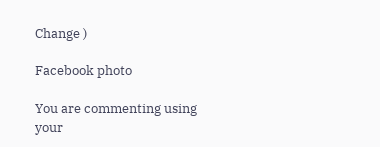Change )

Facebook photo

You are commenting using your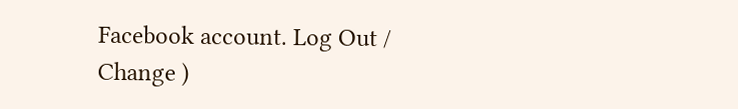Facebook account. Log Out /  Change )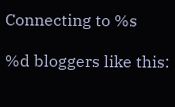Connecting to %s

%d bloggers like this: